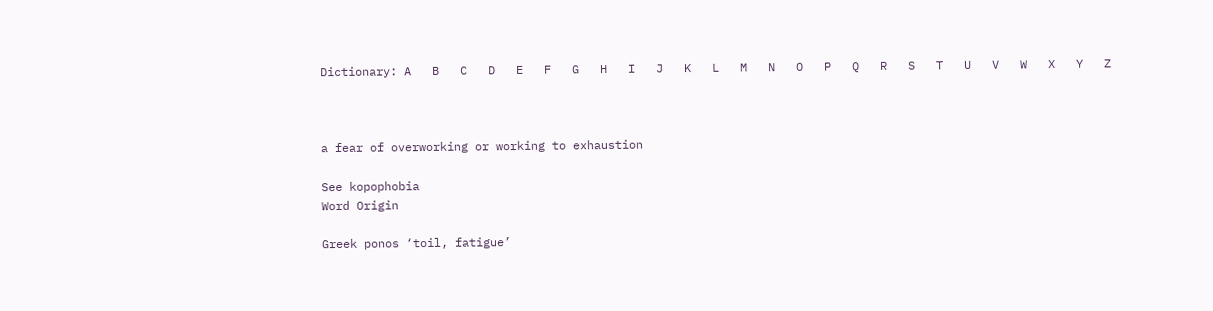Dictionary: A   B   C   D   E   F   G   H   I   J   K   L   M   N   O   P   Q   R   S   T   U   V   W   X   Y   Z



a fear of overworking or working to exhaustion

See kopophobia
Word Origin

Greek ponos ‘toil, fatigue’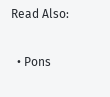Read Also:

  • Pons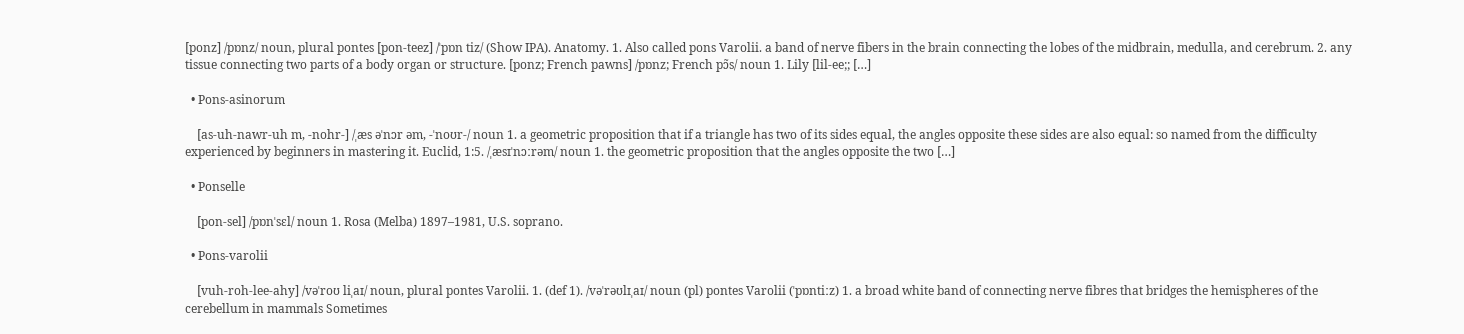[ponz] /pɒnz/ noun, plural pontes [pon-teez] /ˈpɒn tiz/ (Show IPA). Anatomy. 1. Also called pons Varolii. a band of nerve fibers in the brain connecting the lobes of the midbrain, medulla, and cerebrum. 2. any tissue connecting two parts of a body organ or structure. [ponz; French pawns] /pɒnz; French pɔ̃s/ noun 1. Lily [lil-ee;; […]

  • Pons-asinorum

    [as-uh-nawr-uh m, -nohr-] /ˌæs əˈnɔr əm, -ˈnoʊr-/ noun 1. a geometric proposition that if a triangle has two of its sides equal, the angles opposite these sides are also equal: so named from the difficulty experienced by beginners in mastering it. Euclid, 1:5. /ˌæsɪˈnɔːrəm/ noun 1. the geometric proposition that the angles opposite the two […]

  • Ponselle

    [pon-sel] /pɒnˈsɛl/ noun 1. Rosa (Melba) 1897–1981, U.S. soprano.

  • Pons-varolii

    [vuh-roh-lee-ahy] /vəˈroʊ liˌaɪ/ noun, plural pontes Varolii. 1. (def 1). /vəˈrəʊlɪˌaɪ/ noun (pl) pontes Varolii (ˈpɒntiːz) 1. a broad white band of connecting nerve fibres that bridges the hemispheres of the cerebellum in mammals Sometimes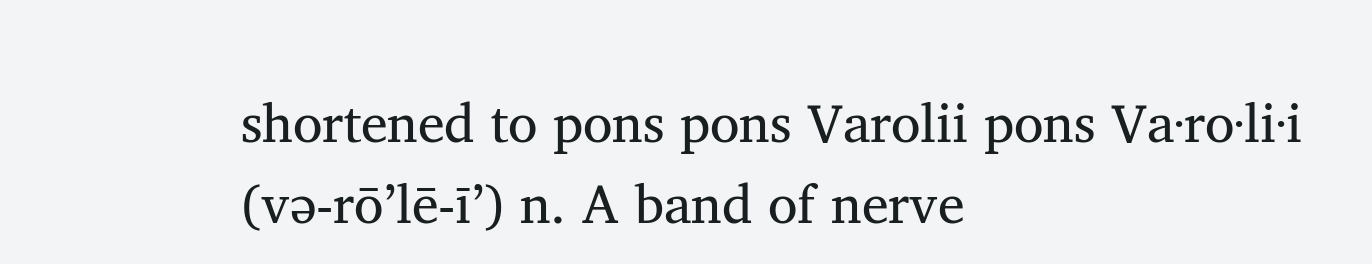shortened to pons pons Varolii pons Va·ro·li·i (və-rō’lē-ī’) n. A band of nerve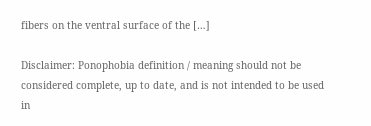fibers on the ventral surface of the […]

Disclaimer: Ponophobia definition / meaning should not be considered complete, up to date, and is not intended to be used in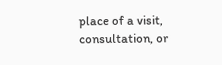place of a visit, consultation, or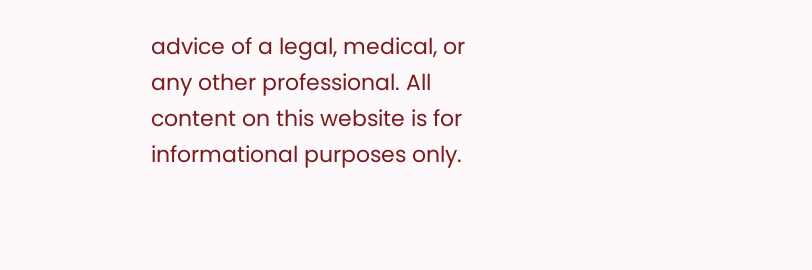advice of a legal, medical, or any other professional. All content on this website is for informational purposes only.